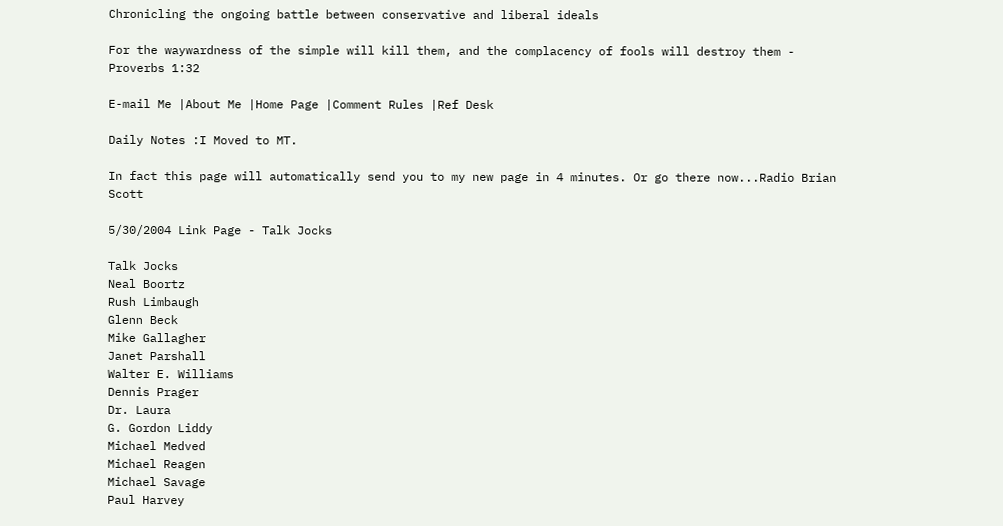Chronicling the ongoing battle between conservative and liberal ideals

For the waywardness of the simple will kill them, and the complacency of fools will destroy them - Proverbs 1:32

E-mail Me |About Me |Home Page |Comment Rules |Ref Desk

Daily Notes :I Moved to MT.

In fact this page will automatically send you to my new page in 4 minutes. Or go there now...Radio Brian Scott

5/30/2004 Link Page - Talk Jocks

Talk Jocks
Neal Boortz
Rush Limbaugh
Glenn Beck
Mike Gallagher
Janet Parshall
Walter E. Williams
Dennis Prager
Dr. Laura
G. Gordon Liddy
Michael Medved
Michael Reagen
Michael Savage
Paul Harvey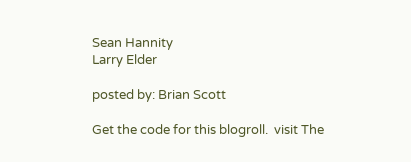Sean Hannity
Larry Elder

posted by: Brian Scott

Get the code for this blogroll.  visit The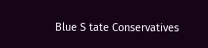Blue S tate Conservatives